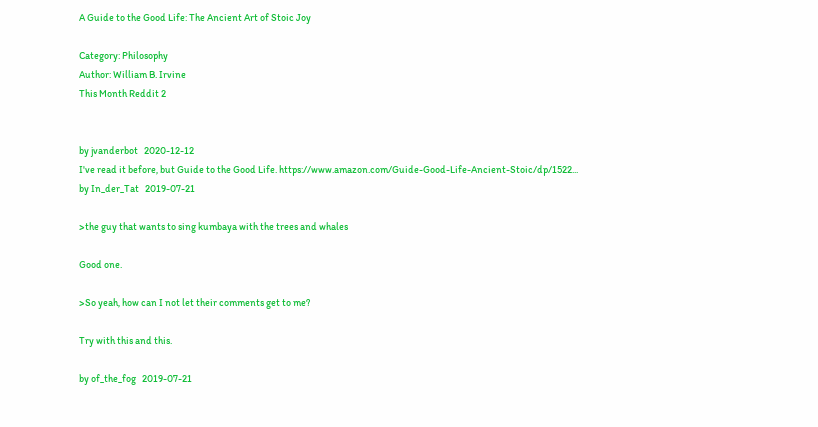A Guide to the Good Life: The Ancient Art of Stoic Joy

Category: Philosophy
Author: William B. Irvine
This Month Reddit 2


by jvanderbot   2020-12-12
I've read it before, but Guide to the Good Life. https://www.amazon.com/Guide-Good-Life-Ancient-Stoic/dp/1522...
by In_der_Tat   2019-07-21

>the guy that wants to sing kumbaya with the trees and whales

Good one.

>So yeah, how can I not let their comments get to me?

Try with this and this.

by of_the_fog   2019-07-21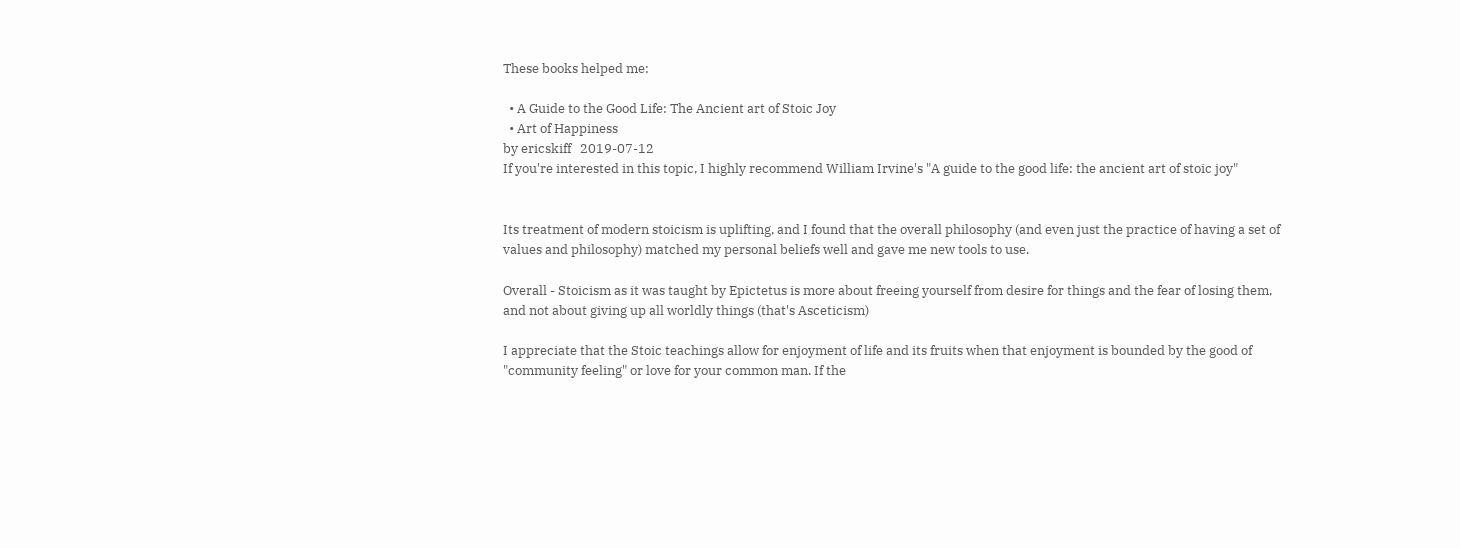These books helped me:

  • A Guide to the Good Life: The Ancient art of Stoic Joy
  • Art of Happiness
by ericskiff   2019-07-12
If you're interested in this topic, I highly recommend William Irvine's "A guide to the good life: the ancient art of stoic joy"


Its treatment of modern stoicism is uplifting, and I found that the overall philosophy (and even just the practice of having a set of values and philosophy) matched my personal beliefs well and gave me new tools to use.

Overall - Stoicism as it was taught by Epictetus is more about freeing yourself from desire for things and the fear of losing them, and not about giving up all worldly things (that's Asceticism)

I appreciate that the Stoic teachings allow for enjoyment of life and its fruits when that enjoyment is bounded by the good of "community feeling" or love for your common man. If the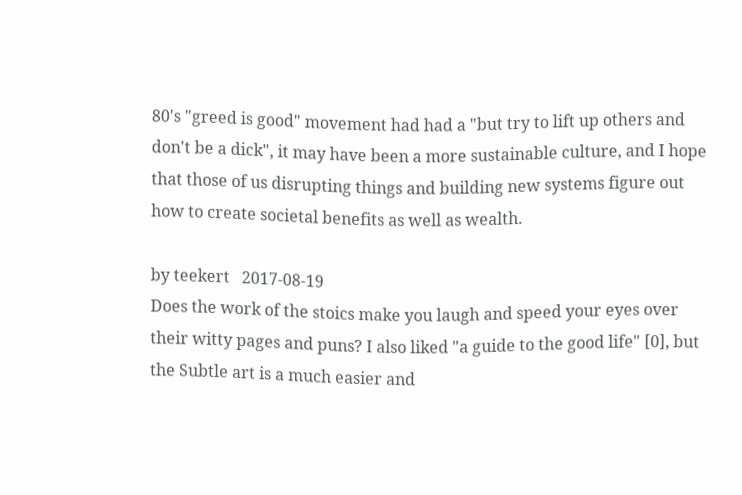80's "greed is good" movement had had a "but try to lift up others and don't be a dick", it may have been a more sustainable culture, and I hope that those of us disrupting things and building new systems figure out how to create societal benefits as well as wealth.

by teekert   2017-08-19
Does the work of the stoics make you laugh and speed your eyes over their witty pages and puns? I also liked "a guide to the good life" [0], but the Subtle art is a much easier and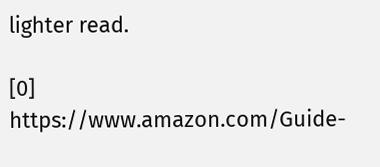lighter read.

[0] https://www.amazon.com/Guide-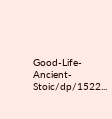Good-Life-Ancient-Stoic/dp/1522...